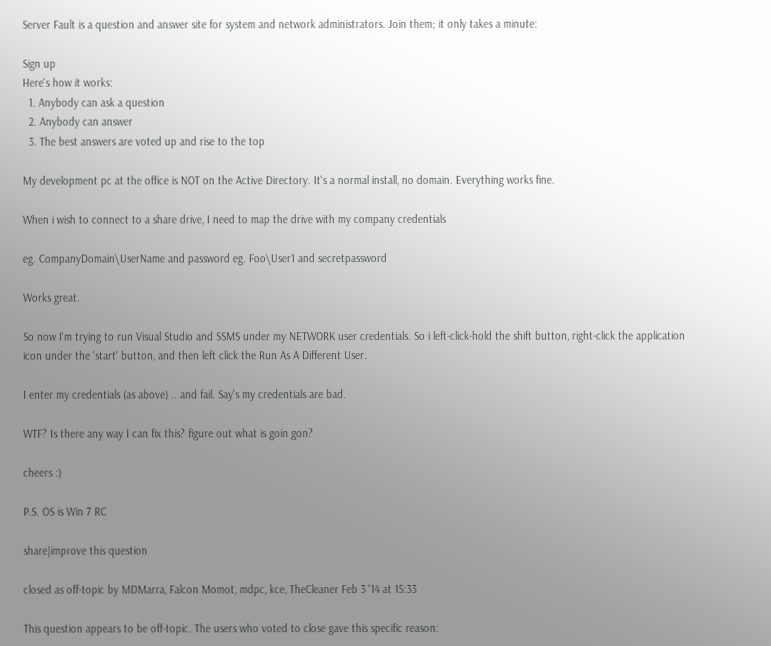Server Fault is a question and answer site for system and network administrators. Join them; it only takes a minute:

Sign up
Here's how it works:
  1. Anybody can ask a question
  2. Anybody can answer
  3. The best answers are voted up and rise to the top

My development pc at the office is NOT on the Active Directory. It's a normal install, no domain. Everything works fine.

When i wish to connect to a share drive, I need to map the drive with my company credentials

eg. CompanyDomain\UserName and password eg. Foo\User1 and secretpassword

Works great.

So now I'm trying to run Visual Studio and SSMS under my NETWORK user credentials. So i left-click-hold the shift button, right-click the application icon under the 'start' button, and then left click the Run As A Different User.

I enter my credentials (as above) .. and fail. Say's my credentials are bad.

WTF? Is there any way I can fix this? figure out what is goin gon?

cheers :)

P.S. OS is Win 7 RC

share|improve this question

closed as off-topic by MDMarra, Falcon Momot, mdpc, kce, TheCleaner Feb 3 '14 at 15:33

This question appears to be off-topic. The users who voted to close gave this specific reason: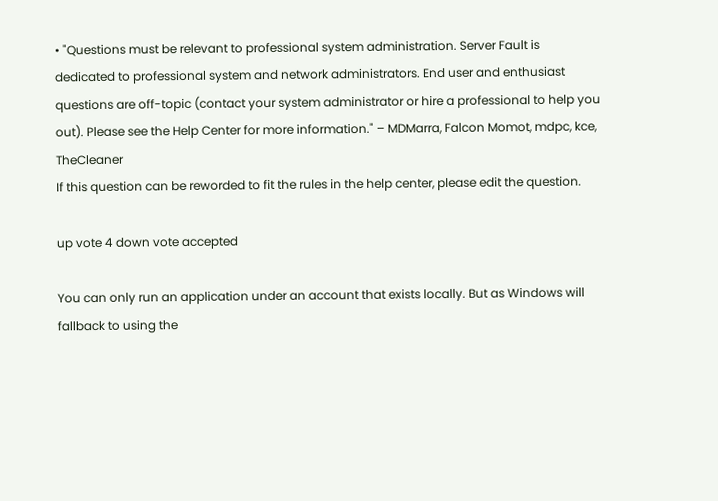• "Questions must be relevant to professional system administration. Server Fault is dedicated to professional system and network administrators. End user and enthusiast questions are off-topic (contact your system administrator or hire a professional to help you out). Please see the Help Center for more information." – MDMarra, Falcon Momot, mdpc, kce, TheCleaner
If this question can be reworded to fit the rules in the help center, please edit the question.

up vote 4 down vote accepted

You can only run an application under an account that exists locally. But as Windows will fallback to using the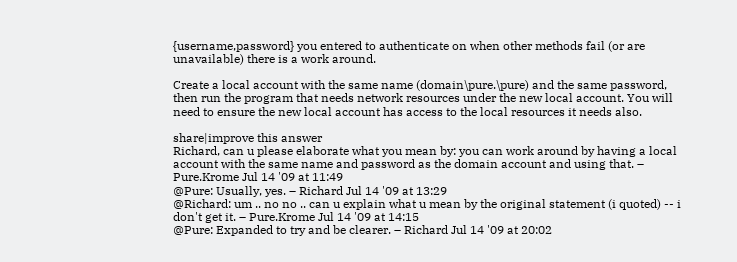{username,password} you entered to authenticate on when other methods fail (or are unavailable) there is a work around.

Create a local account with the same name (domain\pure.\pure) and the same password, then run the program that needs network resources under the new local account. You will need to ensure the new local account has access to the local resources it needs also.

share|improve this answer
Richard, can u please elaborate what you mean by: you can work around by having a local account with the same name and password as the domain account and using that. – Pure.Krome Jul 14 '09 at 11:49
@Pure: Usually, yes. – Richard Jul 14 '09 at 13:29
@Richard: um .. no no .. can u explain what u mean by the original statement (i quoted) -- i don't get it. – Pure.Krome Jul 14 '09 at 14:15
@Pure: Expanded to try and be clearer. – Richard Jul 14 '09 at 20:02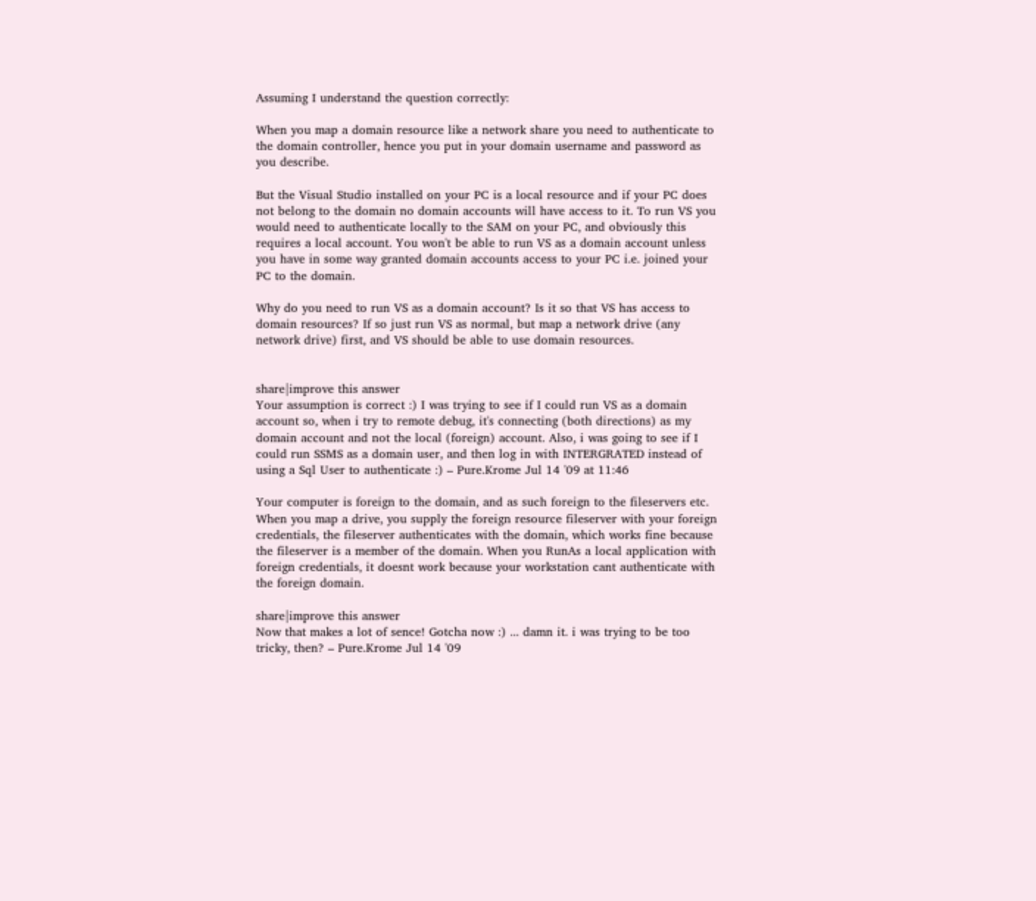Assuming I understand the question correctly:

When you map a domain resource like a network share you need to authenticate to the domain controller, hence you put in your domain username and password as you describe.

But the Visual Studio installed on your PC is a local resource and if your PC does not belong to the domain no domain accounts will have access to it. To run VS you would need to authenticate locally to the SAM on your PC, and obviously this requires a local account. You won't be able to run VS as a domain account unless you have in some way granted domain accounts access to your PC i.e. joined your PC to the domain.

Why do you need to run VS as a domain account? Is it so that VS has access to domain resources? If so just run VS as normal, but map a network drive (any network drive) first, and VS should be able to use domain resources.


share|improve this answer
Your assumption is correct :) I was trying to see if I could run VS as a domain account so, when i try to remote debug, it's connecting (both directions) as my domain account and not the local (foreign) account. Also, i was going to see if I could run SSMS as a domain user, and then log in with INTERGRATED instead of using a Sql User to authenticate :) – Pure.Krome Jul 14 '09 at 11:46

Your computer is foreign to the domain, and as such foreign to the fileservers etc. When you map a drive, you supply the foreign resource fileserver with your foreign credentials, the fileserver authenticates with the domain, which works fine because the fileserver is a member of the domain. When you RunAs a local application with foreign credentials, it doesnt work because your workstation cant authenticate with the foreign domain.

share|improve this answer
Now that makes a lot of sence! Gotcha now :) ... damn it. i was trying to be too tricky, then? – Pure.Krome Jul 14 '09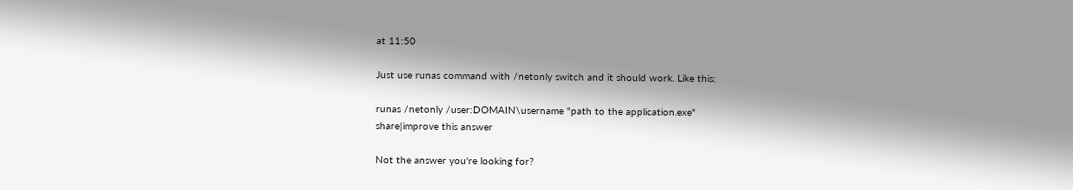at 11:50

Just use runas command with /netonly switch and it should work. Like this:

runas /netonly /user:DOMAIN\username "path to the application.exe"
share|improve this answer

Not the answer you're looking for?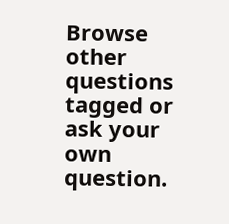Browse other questions tagged or ask your own question.